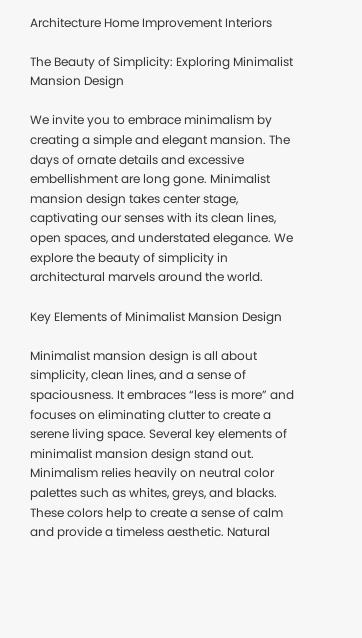Architecture Home Improvement Interiors

The Beauty of Simplicity: Exploring Minimalist Mansion Design

We invite you to embrace minimalism by creating a simple and elegant mansion. The days of ornate details and excessive embellishment are long gone. Minimalist mansion design takes center stage, captivating our senses with its clean lines, open spaces, and understated elegance. We explore the beauty of simplicity in architectural marvels around the world.

Key Elements of Minimalist Mansion Design

Minimalist mansion design is all about simplicity, clean lines, and a sense of spaciousness. It embraces “less is more” and focuses on eliminating clutter to create a serene living space. Several key elements of minimalist mansion design stand out. Minimalism relies heavily on neutral color palettes such as whites, greys, and blacks. These colors help to create a sense of calm and provide a timeless aesthetic. Natural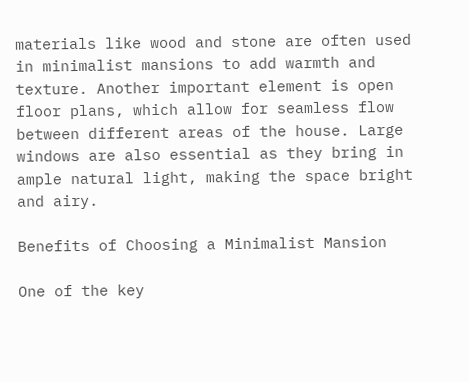materials like wood and stone are often used in minimalist mansions to add warmth and texture. Another important element is open floor plans, which allow for seamless flow between different areas of the house. Large windows are also essential as they bring in ample natural light, making the space bright and airy.

Benefits of Choosing a Minimalist Mansion

One of the key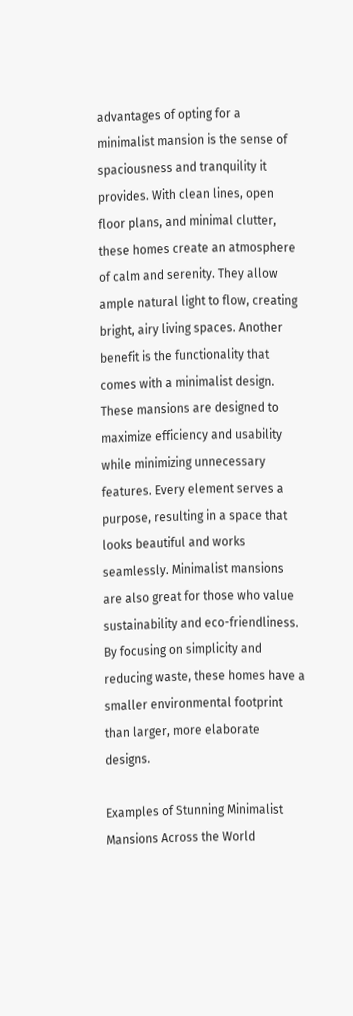advantages of opting for a minimalist mansion is the sense of spaciousness and tranquility it provides. With clean lines, open floor plans, and minimal clutter, these homes create an atmosphere of calm and serenity. They allow ample natural light to flow, creating bright, airy living spaces. Another benefit is the functionality that comes with a minimalist design. These mansions are designed to maximize efficiency and usability while minimizing unnecessary features. Every element serves a purpose, resulting in a space that looks beautiful and works seamlessly. Minimalist mansions are also great for those who value sustainability and eco-friendliness. By focusing on simplicity and reducing waste, these homes have a smaller environmental footprint than larger, more elaborate designs.

Examples of Stunning Minimalist Mansions Across the World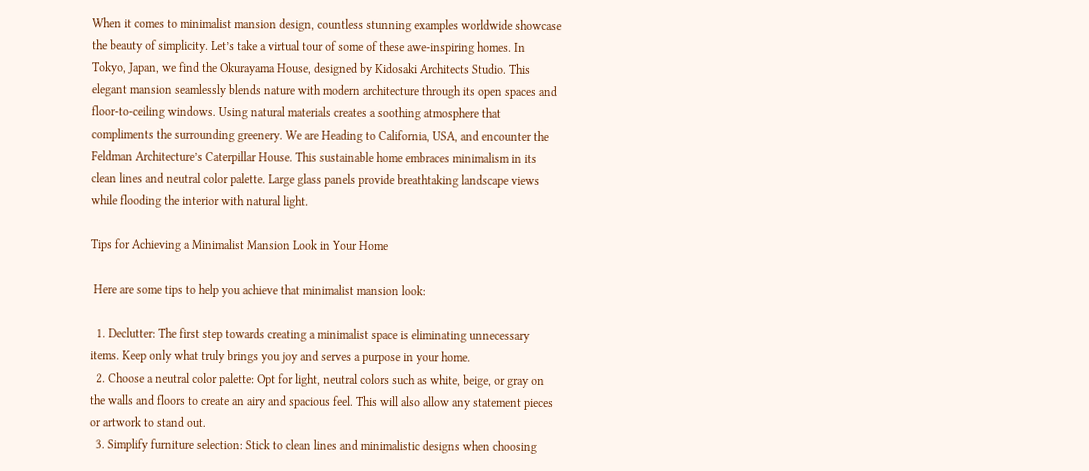When it comes to minimalist mansion design, countless stunning examples worldwide showcase the beauty of simplicity. Let’s take a virtual tour of some of these awe-inspiring homes. In Tokyo, Japan, we find the Okurayama House, designed by Kidosaki Architects Studio. This elegant mansion seamlessly blends nature with modern architecture through its open spaces and floor-to-ceiling windows. Using natural materials creates a soothing atmosphere that compliments the surrounding greenery. We are Heading to California, USA, and encounter the Feldman Architecture’s Caterpillar House. This sustainable home embraces minimalism in its clean lines and neutral color palette. Large glass panels provide breathtaking landscape views while flooding the interior with natural light.

Tips for Achieving a Minimalist Mansion Look in Your Home

 Here are some tips to help you achieve that minimalist mansion look:

  1. Declutter: The first step towards creating a minimalist space is eliminating unnecessary items. Keep only what truly brings you joy and serves a purpose in your home.
  2. Choose a neutral color palette: Opt for light, neutral colors such as white, beige, or gray on the walls and floors to create an airy and spacious feel. This will also allow any statement pieces or artwork to stand out.
  3. Simplify furniture selection: Stick to clean lines and minimalistic designs when choosing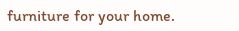furniture for your home.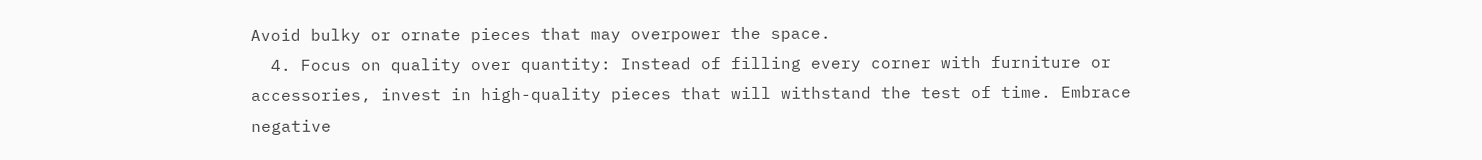Avoid bulky or ornate pieces that may overpower the space.
  4. Focus on quality over quantity: Instead of filling every corner with furniture or accessories, invest in high-quality pieces that will withstand the test of time. Embrace negative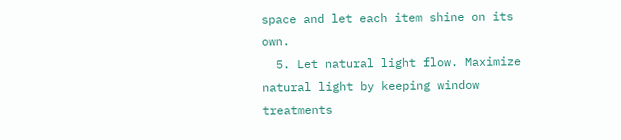space and let each item shine on its own.
  5. Let natural light flow. Maximize natural light by keeping window treatments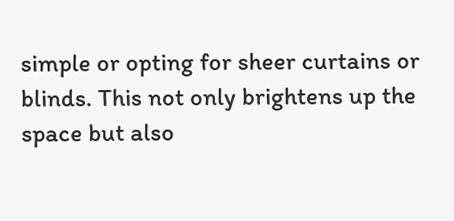simple or opting for sheer curtains or blinds. This not only brightens up the space but also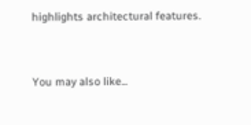highlights architectural features.


You may also like...